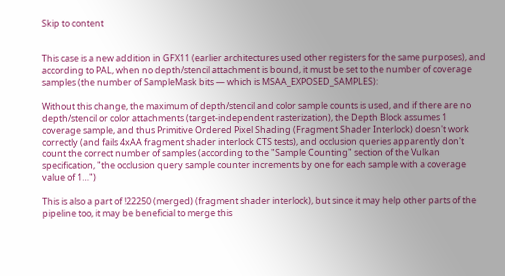Skip to content


This case is a new addition in GFX11 (earlier architectures used other registers for the same purposes), and according to PAL, when no depth/stencil attachment is bound, it must be set to the number of coverage samples (the number of SampleMask bits — which is MSAA_EXPOSED_SAMPLES):

Without this change, the maximum of depth/stencil and color sample counts is used, and if there are no depth/stencil or color attachments (target-independent rasterization), the Depth Block assumes 1 coverage sample, and thus Primitive Ordered Pixel Shading (Fragment Shader Interlock) doesn't work correctly (and fails 4xAA fragment shader interlock CTS tests), and occlusion queries apparently don't count the correct number of samples (according to the "Sample Counting" section of the Vulkan specification, "the occlusion query sample counter increments by one for each sample with a coverage value of 1…")

This is also a part of !22250 (merged) (fragment shader interlock), but since it may help other parts of the pipeline too, it may be beneficial to merge this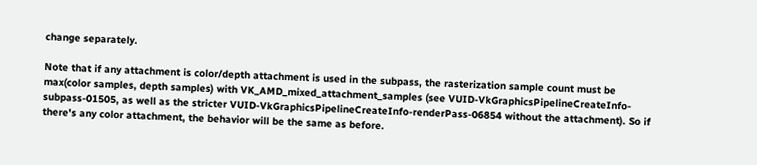change separately.

Note that if any attachment is color/depth attachment is used in the subpass, the rasterization sample count must be max(color samples, depth samples) with VK_AMD_mixed_attachment_samples (see VUID-VkGraphicsPipelineCreateInfo-subpass-01505, as well as the stricter VUID-VkGraphicsPipelineCreateInfo-renderPass-06854 without the attachment). So if there's any color attachment, the behavior will be the same as before.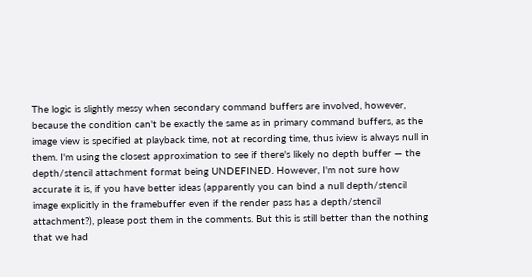The logic is slightly messy when secondary command buffers are involved, however, because the condition can't be exactly the same as in primary command buffers, as the image view is specified at playback time, not at recording time, thus iview is always null in them. I'm using the closest approximation to see if there's likely no depth buffer — the depth/stencil attachment format being UNDEFINED. However, I'm not sure how accurate it is, if you have better ideas (apparently you can bind a null depth/stencil image explicitly in the framebuffer even if the render pass has a depth/stencil attachment?), please post them in the comments. But this is still better than the nothing that we had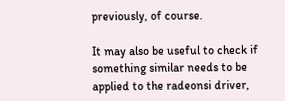previously, of course.

It may also be useful to check if something similar needs to be applied to the radeonsi driver,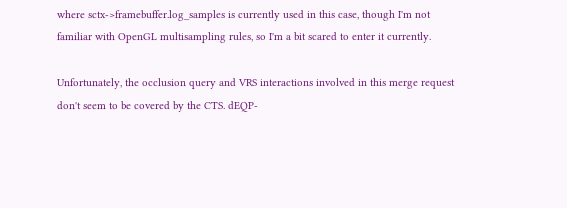where sctx->framebuffer.log_samples is currently used in this case, though I'm not familiar with OpenGL multisampling rules, so I'm a bit scared to enter it currently.

Unfortunately, the occlusion query and VRS interactions involved in this merge request don't seem to be covered by the CTS. dEQP-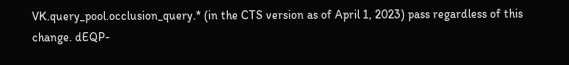VK.query_pool.occlusion_query.* (in the CTS version as of April 1, 2023) pass regardless of this change. dEQP-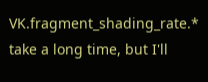VK.fragment_shading_rate.* take a long time, but I'll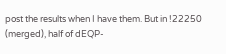post the results when I have them. But in !22250 (merged), half of dEQP-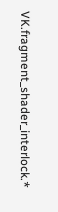VK.fragment_shader_interlock.*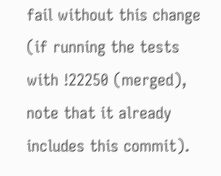fail without this change (if running the tests with !22250 (merged), note that it already includes this commit).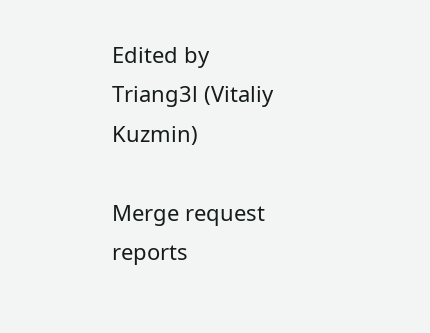Edited by Triang3l (Vitaliy Kuzmin)

Merge request reports